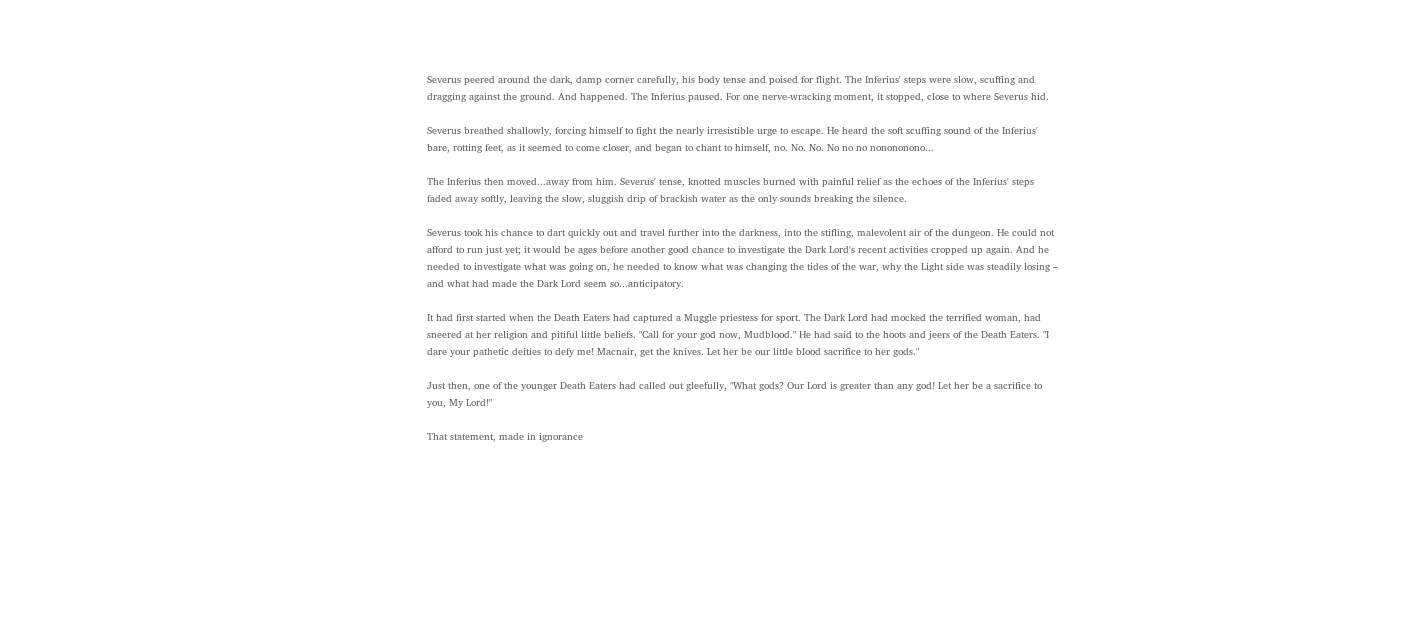Severus peered around the dark, damp corner carefully, his body tense and poised for flight. The Inferius' steps were slow, scuffing and dragging against the ground. And happened. The Inferius paused. For one nerve-wracking moment, it stopped, close to where Severus hid.

Severus breathed shallowly, forcing himself to fight the nearly irresistible urge to escape. He heard the soft scuffing sound of the Inferius' bare, rotting feet, as it seemed to come closer, and began to chant to himself, no. No. No. No no no nonononono...

The Inferius then moved...away from him. Severus' tense, knotted muscles burned with painful relief as the echoes of the Inferius' steps faded away softly, leaving the slow, sluggish drip of brackish water as the only sounds breaking the silence.

Severus took his chance to dart quickly out and travel further into the darkness, into the stifling, malevolent air of the dungeon. He could not afford to run just yet; it would be ages before another good chance to investigate the Dark Lord's recent activities cropped up again. And he needed to investigate what was going on, he needed to know what was changing the tides of the war, why the Light side was steadily losing – and what had made the Dark Lord seem so...anticipatory.

It had first started when the Death Eaters had captured a Muggle priestess for sport. The Dark Lord had mocked the terrified woman, had sneered at her religion and pitiful little beliefs. "Call for your god now, Mudblood." He had said to the hoots and jeers of the Death Eaters. "I dare your pathetic deities to defy me! Macnair, get the knives. Let her be our little blood sacrifice to her gods."

Just then, one of the younger Death Eaters had called out gleefully, "What gods? Our Lord is greater than any god! Let her be a sacrifice to you, My Lord!"

That statement, made in ignorance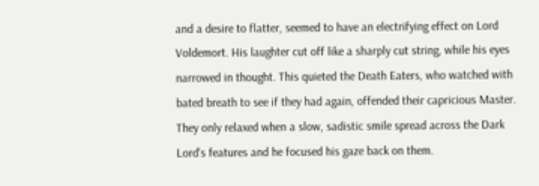and a desire to flatter, seemed to have an electrifying effect on Lord Voldemort. His laughter cut off like a sharply cut string, while his eyes narrowed in thought. This quieted the Death Eaters, who watched with bated breath to see if they had again, offended their capricious Master. They only relaxed when a slow, sadistic smile spread across the Dark Lord's features and he focused his gaze back on them.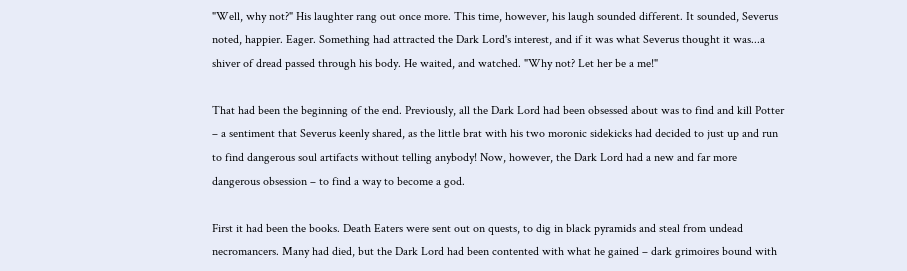"Well, why not?" His laughter rang out once more. This time, however, his laugh sounded different. It sounded, Severus noted, happier. Eager. Something had attracted the Dark Lord's interest, and if it was what Severus thought it was...a shiver of dread passed through his body. He waited, and watched. "Why not? Let her be a me!"

That had been the beginning of the end. Previously, all the Dark Lord had been obsessed about was to find and kill Potter – a sentiment that Severus keenly shared, as the little brat with his two moronic sidekicks had decided to just up and run to find dangerous soul artifacts without telling anybody! Now, however, the Dark Lord had a new and far more dangerous obsession – to find a way to become a god.

First it had been the books. Death Eaters were sent out on quests, to dig in black pyramids and steal from undead necromancers. Many had died, but the Dark Lord had been contented with what he gained – dark grimoires bound with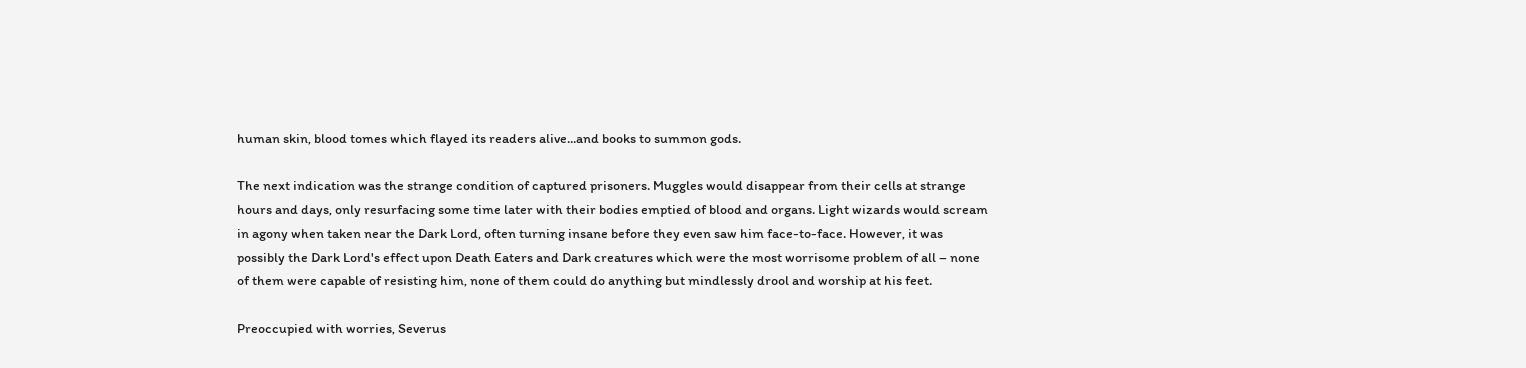human skin, blood tomes which flayed its readers alive...and books to summon gods.

The next indication was the strange condition of captured prisoners. Muggles would disappear from their cells at strange hours and days, only resurfacing some time later with their bodies emptied of blood and organs. Light wizards would scream in agony when taken near the Dark Lord, often turning insane before they even saw him face-to-face. However, it was possibly the Dark Lord's effect upon Death Eaters and Dark creatures which were the most worrisome problem of all – none of them were capable of resisting him, none of them could do anything but mindlessly drool and worship at his feet.

Preoccupied with worries, Severus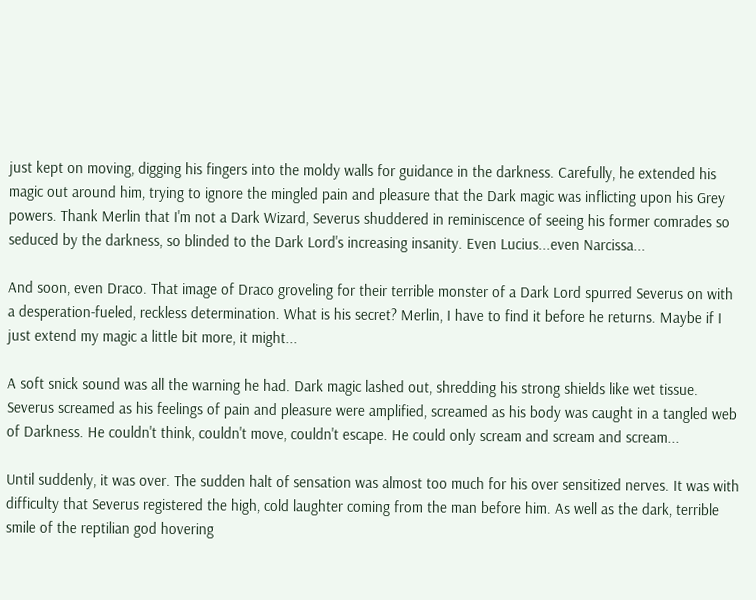just kept on moving, digging his fingers into the moldy walls for guidance in the darkness. Carefully, he extended his magic out around him, trying to ignore the mingled pain and pleasure that the Dark magic was inflicting upon his Grey powers. Thank Merlin that I'm not a Dark Wizard, Severus shuddered in reminiscence of seeing his former comrades so seduced by the darkness, so blinded to the Dark Lord's increasing insanity. Even Lucius...even Narcissa...

And soon, even Draco. That image of Draco groveling for their terrible monster of a Dark Lord spurred Severus on with a desperation-fueled, reckless determination. What is his secret? Merlin, I have to find it before he returns. Maybe if I just extend my magic a little bit more, it might...

A soft snick sound was all the warning he had. Dark magic lashed out, shredding his strong shields like wet tissue. Severus screamed as his feelings of pain and pleasure were amplified, screamed as his body was caught in a tangled web of Darkness. He couldn't think, couldn't move, couldn't escape. He could only scream and scream and scream...

Until suddenly, it was over. The sudden halt of sensation was almost too much for his over sensitized nerves. It was with difficulty that Severus registered the high, cold laughter coming from the man before him. As well as the dark, terrible smile of the reptilian god hovering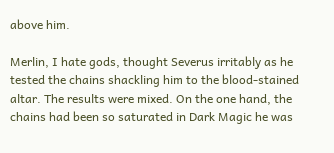above him.

Merlin, I hate gods, thought Severus irritably as he tested the chains shackling him to the blood-stained altar. The results were mixed. On the one hand, the chains had been so saturated in Dark Magic he was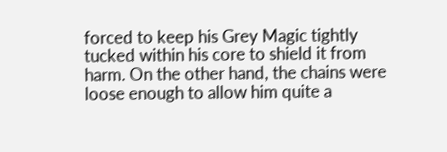forced to keep his Grey Magic tightly tucked within his core to shield it from harm. On the other hand, the chains were loose enough to allow him quite a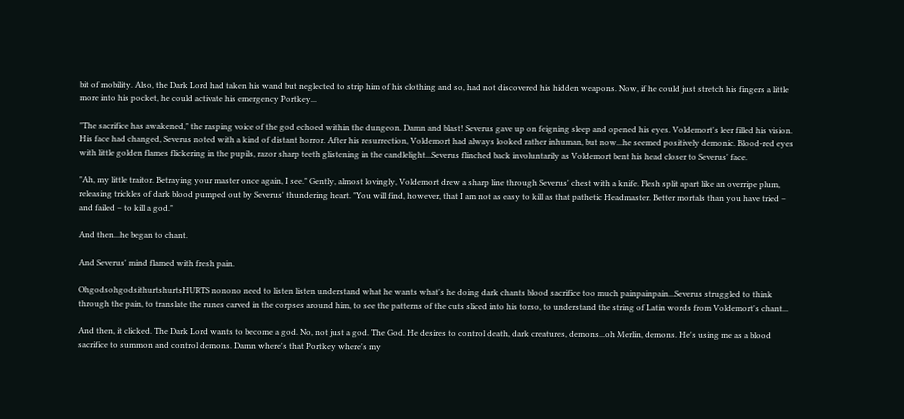bit of mobility. Also, the Dark Lord had taken his wand but neglected to strip him of his clothing and so, had not discovered his hidden weapons. Now, if he could just stretch his fingers a little more into his pocket, he could activate his emergency Portkey...

"The sacrifice has awakened," the rasping voice of the god echoed within the dungeon. Damn and blast! Severus gave up on feigning sleep and opened his eyes. Voldemort's leer filled his vision. His face had changed, Severus noted with a kind of distant horror. After his resurrection, Voldemort had always looked rather inhuman, but now...he seemed positively demonic. Blood-red eyes with little golden flames flickering in the pupils, razor sharp teeth glistening in the candlelight...Severus flinched back involuntarily as Voldemort bent his head closer to Severus' face.

"Ah, my little traitor. Betraying your master once again, I see." Gently, almost lovingly, Voldemort drew a sharp line through Severus' chest with a knife. Flesh split apart like an overripe plum, releasing trickles of dark blood pumped out by Severus' thundering heart. "You will find, however, that I am not as easy to kill as that pathetic Headmaster. Better mortals than you have tried – and failed – to kill a god."

And then...he began to chant.

And Severus' mind flamed with fresh pain.

OhgodsohgodsithurtshurtsHURTS nonono need to listen listen understand what he wants what's he doing dark chants blood sacrifice too much painpainpain...Severus struggled to think through the pain, to translate the runes carved in the corpses around him, to see the patterns of the cuts sliced into his torso, to understand the string of Latin words from Voldemort's chant...

And then, it clicked. The Dark Lord wants to become a god. No, not just a god. The God. He desires to control death, dark creatures, demons...oh Merlin, demons. He's using me as a blood sacrifice to summon and control demons. Damn where's that Portkey where's my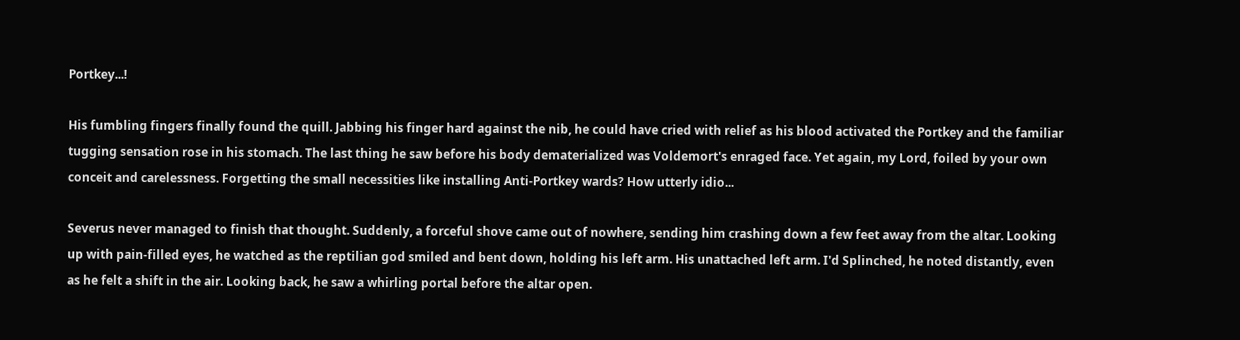Portkey...!

His fumbling fingers finally found the quill. Jabbing his finger hard against the nib, he could have cried with relief as his blood activated the Portkey and the familiar tugging sensation rose in his stomach. The last thing he saw before his body dematerialized was Voldemort's enraged face. Yet again, my Lord, foiled by your own conceit and carelessness. Forgetting the small necessities like installing Anti-Portkey wards? How utterly idio...

Severus never managed to finish that thought. Suddenly, a forceful shove came out of nowhere, sending him crashing down a few feet away from the altar. Looking up with pain-filled eyes, he watched as the reptilian god smiled and bent down, holding his left arm. His unattached left arm. I'd Splinched, he noted distantly, even as he felt a shift in the air. Looking back, he saw a whirling portal before the altar open.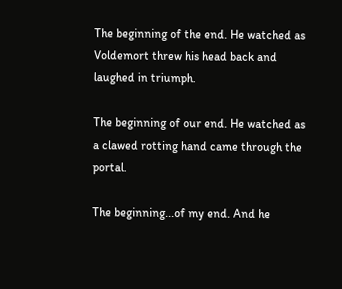The beginning of the end. He watched as Voldemort threw his head back and laughed in triumph.

The beginning of our end. He watched as a clawed rotting hand came through the portal.

The beginning...of my end. And he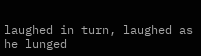laughed in turn, laughed as he lunged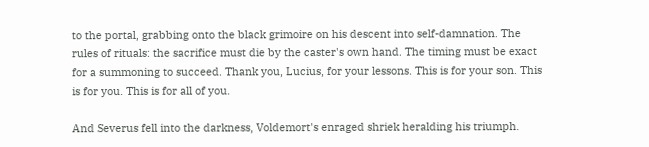to the portal, grabbing onto the black grimoire on his descent into self-damnation. The rules of rituals: the sacrifice must die by the caster's own hand. The timing must be exact for a summoning to succeed. Thank you, Lucius, for your lessons. This is for your son. This is for you. This is for all of you.

And Severus fell into the darkness, Voldemort's enraged shriek heralding his triumph.